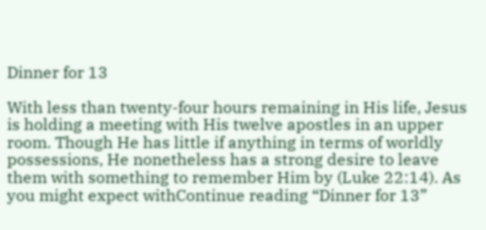Dinner for 13

With less than twenty-four hours remaining in His life, Jesus is holding a meeting with His twelve apostles in an upper room. Though He has little if anything in terms of worldly possessions, He nonetheless has a strong desire to leave them with something to remember Him by (Luke 22:14). As you might expect withContinue reading “Dinner for 13”